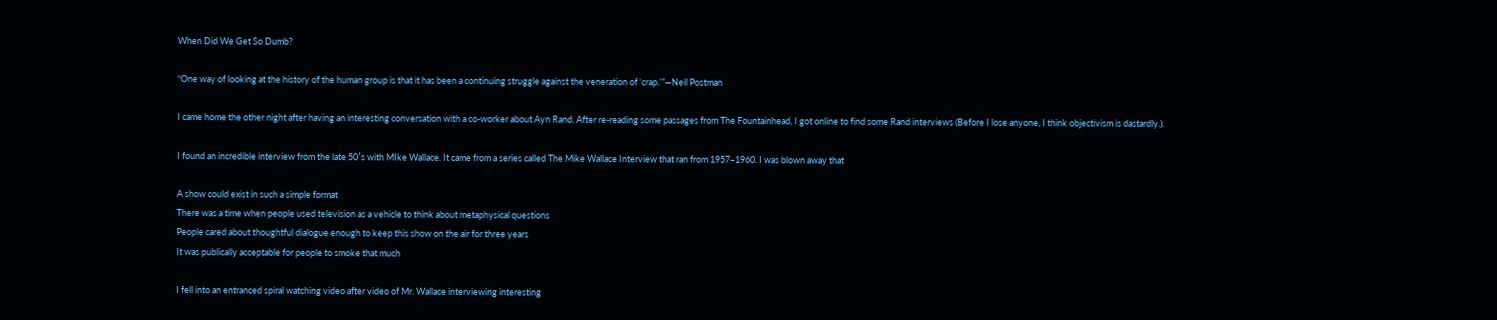When Did We Get So Dumb?

“One way of looking at the history of the human group is that it has been a continuing struggle against the veneration of ‘crap.’”—Neil Postman

I came home the other night after having an interesting conversation with a co-worker about Ayn Rand. After re-reading some passages from The Fountainhead, I got online to find some Rand interviews (Before I lose anyone, I think objectivism is dastardly.).

I found an incredible interview from the late 50′s with MIke Wallace. It came from a series called The Mike Wallace Interview that ran from 1957–1960. I was blown away that

A show could exist in such a simple format
There was a time when people used television as a vehicle to think about metaphysical questions
People cared about thoughtful dialogue enough to keep this show on the air for three years
It was publically acceptable for people to smoke that much

I fell into an entranced spiral watching video after video of Mr. Wallace interviewing interesting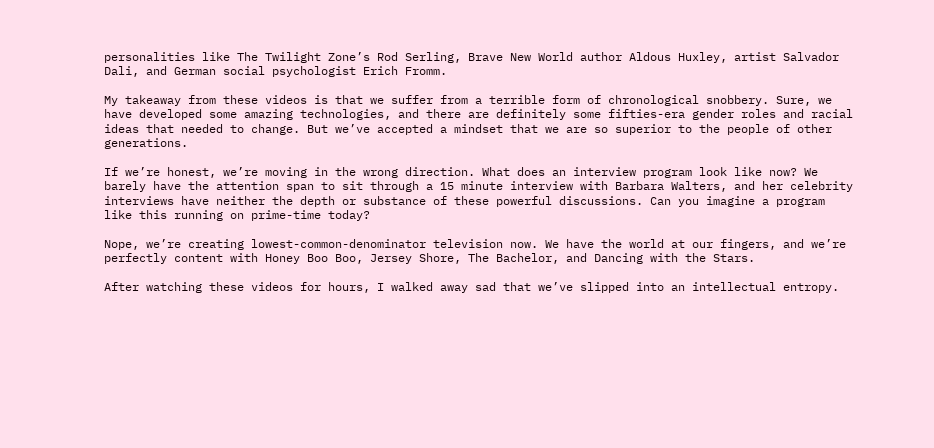personalities like The Twilight Zone’s Rod Serling, Brave New World author Aldous Huxley, artist Salvador Dali, and German social psychologist Erich Fromm.

My takeaway from these videos is that we suffer from a terrible form of chronological snobbery. Sure, we have developed some amazing technologies, and there are definitely some fifties-era gender roles and racial ideas that needed to change. But we’ve accepted a mindset that we are so superior to the people of other generations.

If we’re honest, we’re moving in the wrong direction. What does an interview program look like now? We barely have the attention span to sit through a 15 minute interview with Barbara Walters, and her celebrity interviews have neither the depth or substance of these powerful discussions. Can you imagine a program like this running on prime-time today?

Nope, we’re creating lowest-common-denominator television now. We have the world at our fingers, and we’re perfectly content with Honey Boo Boo, Jersey Shore, The Bachelor, and Dancing with the Stars.

After watching these videos for hours, I walked away sad that we’ve slipped into an intellectual entropy.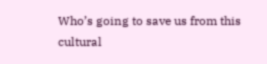Who’s going to save us from this cultural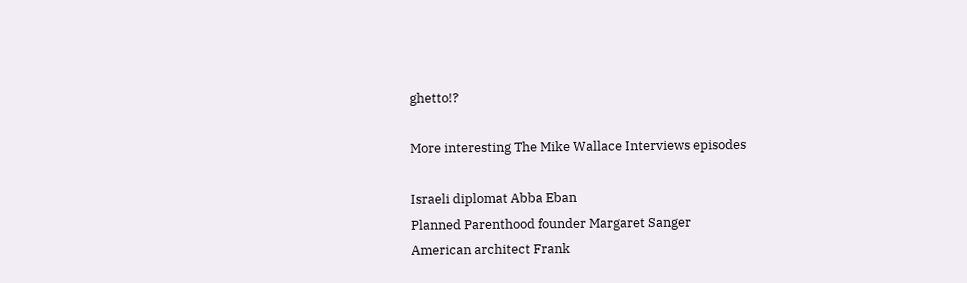ghetto!?

More interesting The Mike Wallace Interviews episodes

Israeli diplomat Abba Eban
Planned Parenthood founder Margaret Sanger
American architect Frank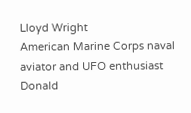Lloyd Wright
American Marine Corps naval aviator and UFO enthusiast Donald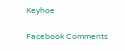Keyhoe

Facebook Comments